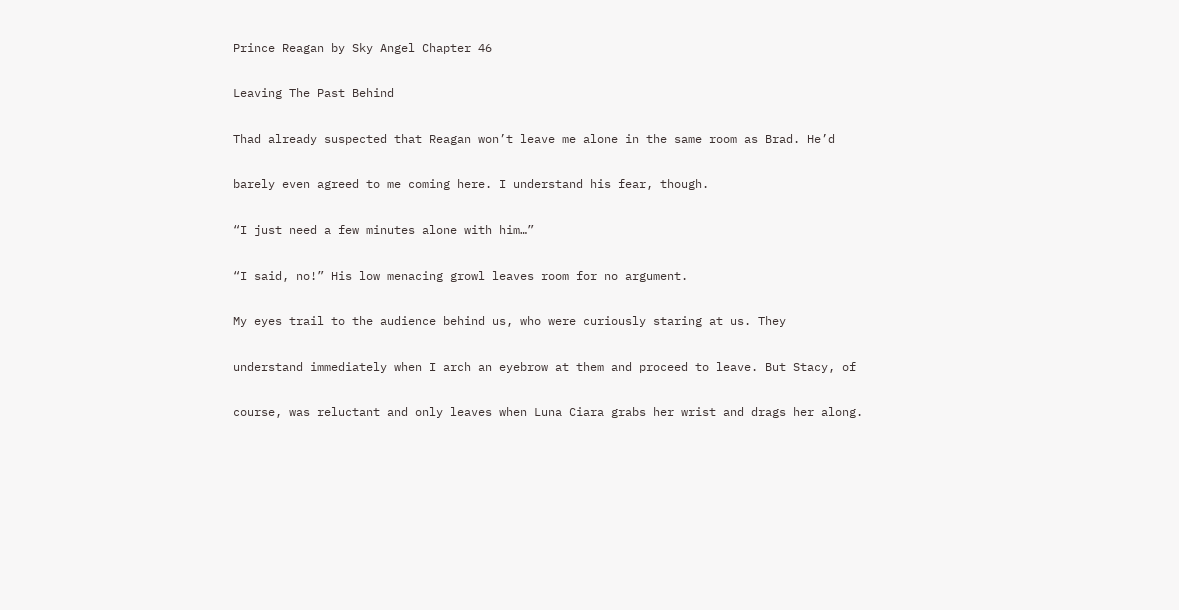Prince Reagan by Sky Angel Chapter 46

Leaving The Past Behind

Thad already suspected that Reagan won’t leave me alone in the same room as Brad. He’d

barely even agreed to me coming here. I understand his fear, though.

“I just need a few minutes alone with him…”

“I said, no!” His low menacing growl leaves room for no argument.

My eyes trail to the audience behind us, who were curiously staring at us. They

understand immediately when I arch an eyebrow at them and proceed to leave. But Stacy, of

course, was reluctant and only leaves when Luna Ciara grabs her wrist and drags her along.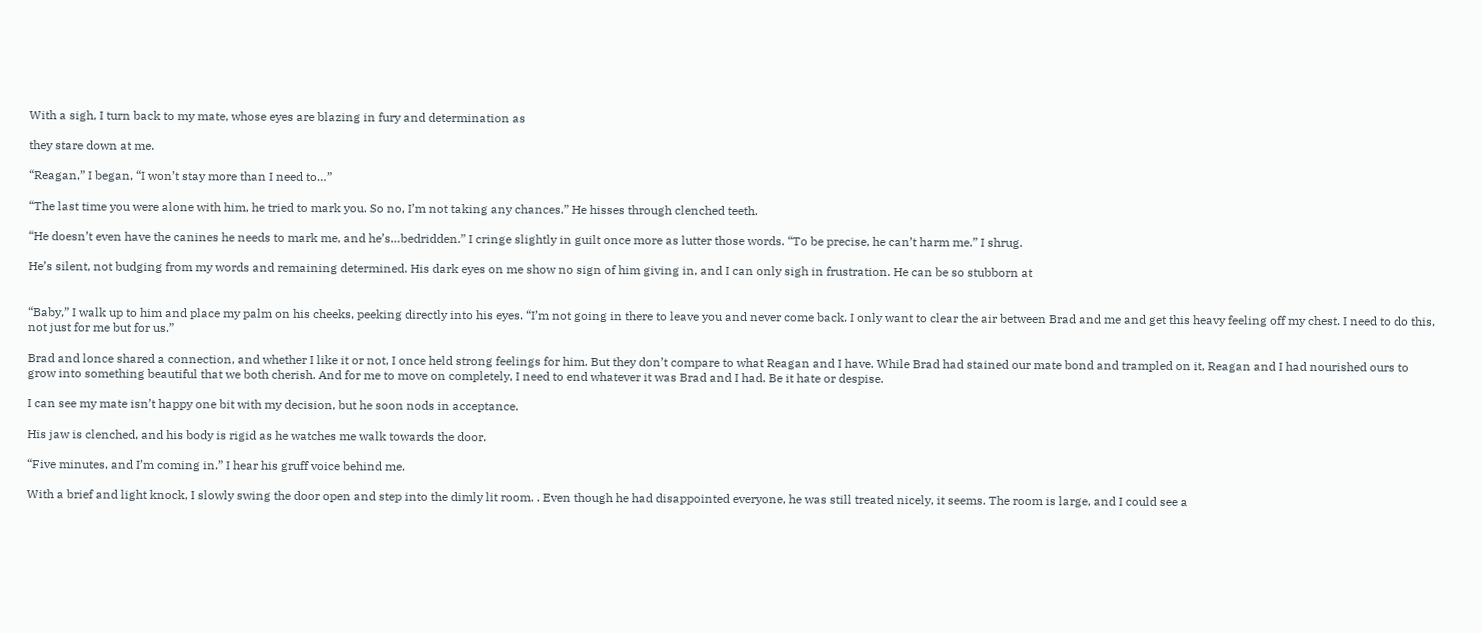With a sigh, I turn back to my mate, whose eyes are blazing in fury and determination as

they stare down at me.

“Reagan,” I began, “I won’t stay more than I need to…”

“The last time you were alone with him, he tried to mark you. So no, I’m not taking any chances.” He hisses through clenched teeth.

“He doesn’t even have the canines he needs to mark me, and he’s…bedridden.” I cringe slightly in guilt once more as lutter those words. “To be precise, he can’t harm me.” I shrug.

He’s silent, not budging from my words and remaining determined. His dark eyes on me show no sign of him giving in, and I can only sigh in frustration. He can be so stubborn at


“Baby,” I walk up to him and place my palm on his cheeks, peeking directly into his eyes. “I’m not going in there to leave you and never come back. I only want to clear the air between Brad and me and get this heavy feeling off my chest. I need to do this, not just for me but for us.”

Brad and lonce shared a connection, and whether I like it or not, I once held strong feelings for him. But they don’t compare to what Reagan and I have. While Brad had stained our mate bond and trampled on it, Reagan and I had nourished ours to grow into something beautiful that we both cherish. And for me to move on completely, I need to end whatever it was Brad and I had. Be it hate or despise.

I can see my mate isn’t happy one bit with my decision, but he soon nods in acceptance.

His jaw is clenched, and his body is rigid as he watches me walk towards the door.

“Five minutes, and I’m coming in.” I hear his gruff voice behind me.

With a brief and light knock, I slowly swing the door open and step into the dimly lit room. . Even though he had disappointed everyone, he was still treated nicely, it seems. The room is large, and I could see a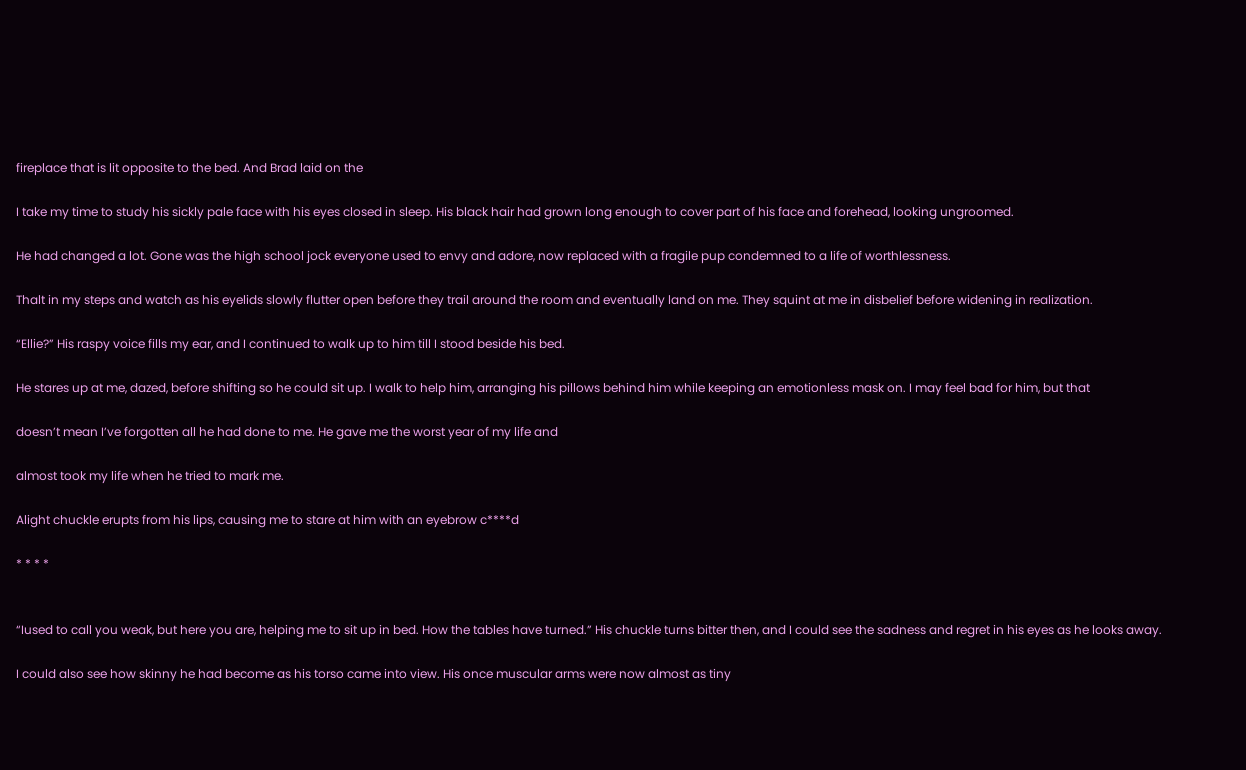fireplace that is lit opposite to the bed. And Brad laid on the

I take my time to study his sickly pale face with his eyes closed in sleep. His black hair had grown long enough to cover part of his face and forehead, looking ungroomed.

He had changed a lot. Gone was the high school jock everyone used to envy and adore, now replaced with a fragile pup condemned to a life of worthlessness.

Thalt in my steps and watch as his eyelids slowly flutter open before they trail around the room and eventually land on me. They squint at me in disbelief before widening in realization.

“Ellie?” His raspy voice fills my ear, and I continued to walk up to him till I stood beside his bed.

He stares up at me, dazed, before shifting so he could sit up. I walk to help him, arranging his pillows behind him while keeping an emotionless mask on. I may feel bad for him, but that

doesn’t mean I’ve forgotten all he had done to me. He gave me the worst year of my life and

almost took my life when he tried to mark me.

Alight chuckle erupts from his lips, causing me to stare at him with an eyebrow c****d

* * * *


“Iused to call you weak, but here you are, helping me to sit up in bed. How the tables have turned.” His chuckle turns bitter then, and I could see the sadness and regret in his eyes as he looks away.

I could also see how skinny he had become as his torso came into view. His once muscular arms were now almost as tiny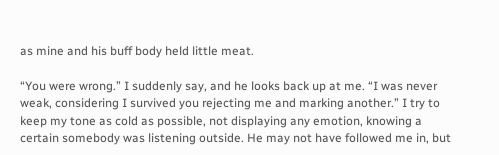as mine and his buff body held little meat.

“You were wrong.” I suddenly say, and he looks back up at me. “I was never weak, considering I survived you rejecting me and marking another.” I try to keep my tone as cold as possible, not displaying any emotion, knowing a certain somebody was listening outside. He may not have followed me in, but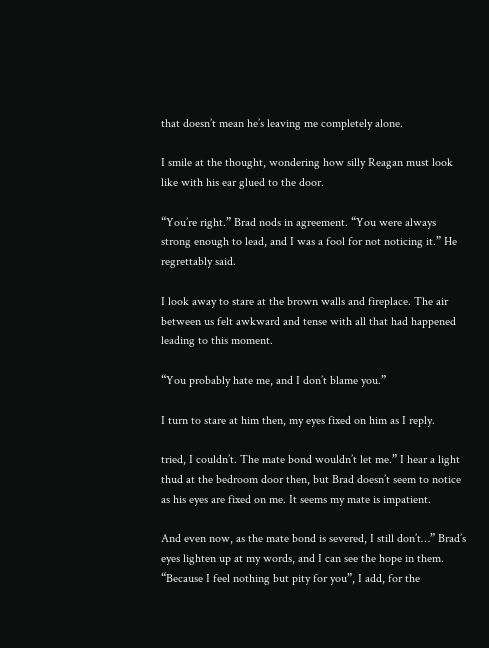that doesn’t mean he’s leaving me completely alone.

I smile at the thought, wondering how silly Reagan must look like with his ear glued to the door.

“You’re right.” Brad nods in agreement. “You were always strong enough to lead, and I was a fool for not noticing it.” He regrettably said.

I look away to stare at the brown walls and fireplace. The air between us felt awkward and tense with all that had happened leading to this moment.

“You probably hate me, and I don’t blame you.”

I turn to stare at him then, my eyes fixed on him as I reply.

tried, I couldn’t. The mate bond wouldn’t let me.” I hear a light thud at the bedroom door then, but Brad doesn’t seem to notice as his eyes are fixed on me. It seems my mate is impatient.

And even now, as the mate bond is severed, I still don’t…” Brad’s eyes lighten up at my words, and I can see the hope in them. “Because I feel nothing but pity for you”, I add, for the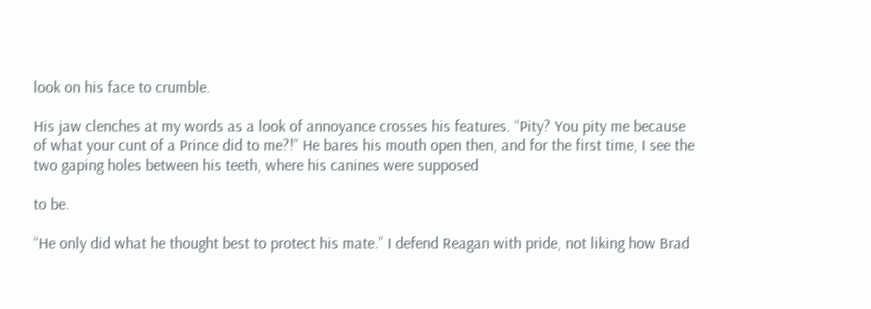look on his face to crumble.

His jaw clenches at my words as a look of annoyance crosses his features. “Pity? You pity me because of what your cunt of a Prince did to me?!” He bares his mouth open then, and for the first time, I see the two gaping holes between his teeth, where his canines were supposed

to be.

“He only did what he thought best to protect his mate.” I defend Reagan with pride, not liking how Brad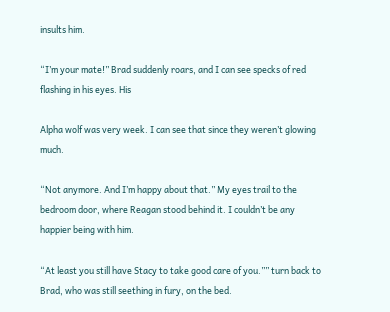insults him.

“I’m your mate!” Brad suddenly roars, and I can see specks of red flashing in his eyes. His

Alpha wolf was very week. I can see that since they weren’t glowing much.

“Not anymore. And I’m happy about that.” My eyes trail to the bedroom door, where Reagan stood behind it. I couldn’t be any happier being with him.

“At least you still have Stacy to take good care of you.”” turn back to Brad, who was still seething in fury, on the bed.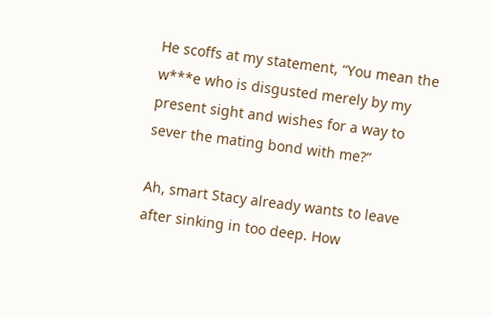He scoffs at my statement, “You mean the w***e who is disgusted merely by my present sight and wishes for a way to sever the mating bond with me?”

Ah, smart Stacy already wants to leave after sinking in too deep. How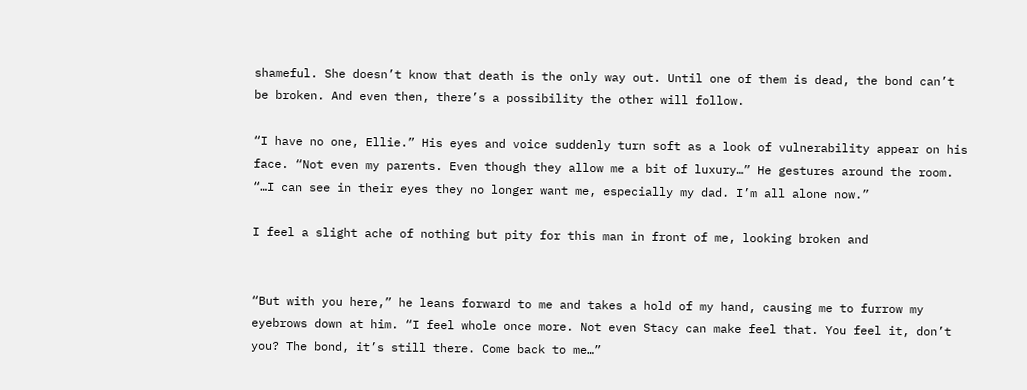shameful. She doesn’t know that death is the only way out. Until one of them is dead, the bond can’t be broken. And even then, there’s a possibility the other will follow.

“I have no one, Ellie.” His eyes and voice suddenly turn soft as a look of vulnerability appear on his face. “Not even my parents. Even though they allow me a bit of luxury…” He gestures around the room. “…I can see in their eyes they no longer want me, especially my dad. I’m all alone now.”

I feel a slight ache of nothing but pity for this man in front of me, looking broken and


“But with you here,” he leans forward to me and takes a hold of my hand, causing me to furrow my eyebrows down at him. “I feel whole once more. Not even Stacy can make feel that. You feel it, don’t you? The bond, it’s still there. Come back to me…”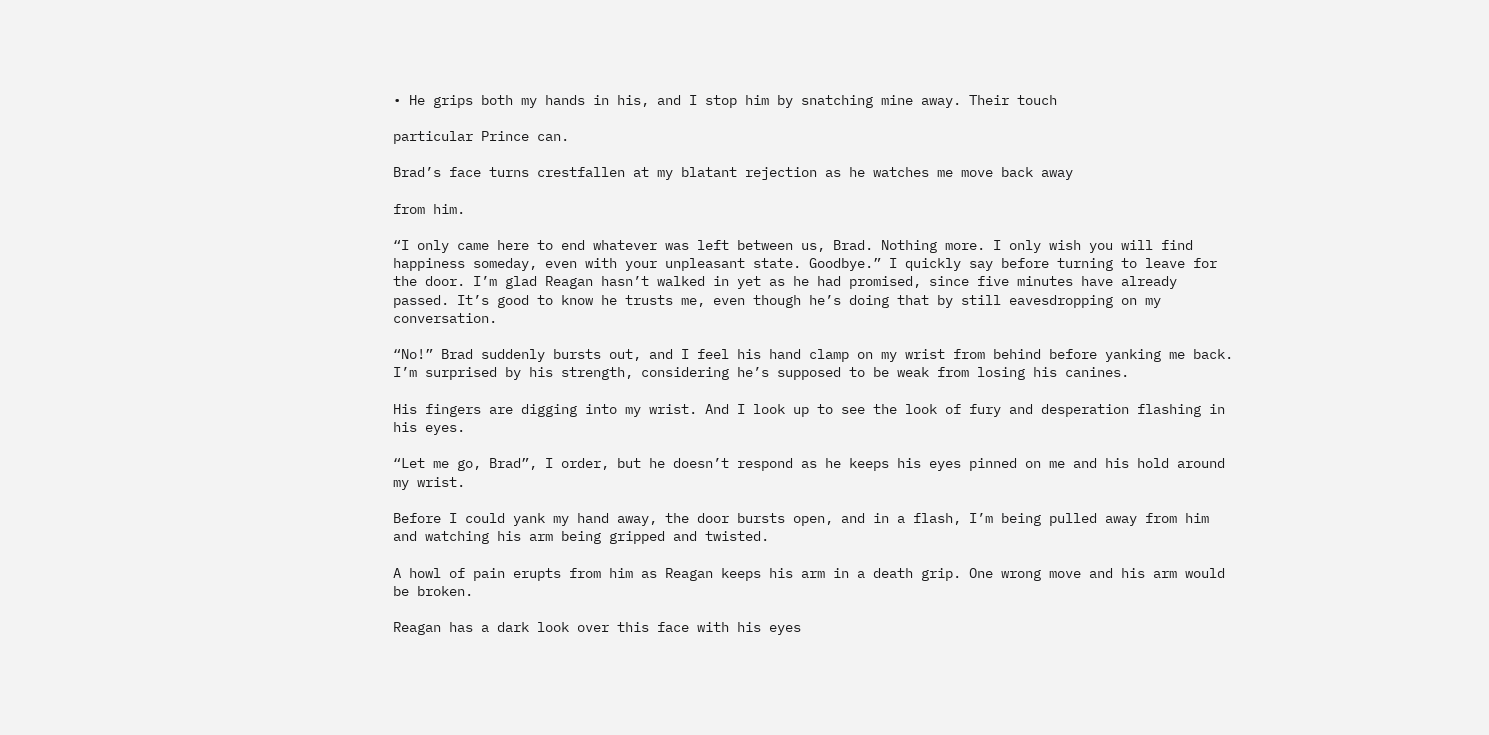• He grips both my hands in his, and I stop him by snatching mine away. Their touch

particular Prince can.

Brad’s face turns crestfallen at my blatant rejection as he watches me move back away

from him.

“I only came here to end whatever was left between us, Brad. Nothing more. I only wish you will find happiness someday, even with your unpleasant state. Goodbye.” I quickly say before turning to leave for the door. I’m glad Reagan hasn’t walked in yet as he had promised, since five minutes have already passed. It’s good to know he trusts me, even though he’s doing that by still eavesdropping on my conversation.

“No!” Brad suddenly bursts out, and I feel his hand clamp on my wrist from behind before yanking me back. I’m surprised by his strength, considering he’s supposed to be weak from losing his canines.

His fingers are digging into my wrist. And I look up to see the look of fury and desperation flashing in his eyes.

“Let me go, Brad”, I order, but he doesn’t respond as he keeps his eyes pinned on me and his hold around my wrist.

Before I could yank my hand away, the door bursts open, and in a flash, I’m being pulled away from him and watching his arm being gripped and twisted.

A howl of pain erupts from him as Reagan keeps his arm in a death grip. One wrong move and his arm would be broken.

Reagan has a dark look over this face with his eyes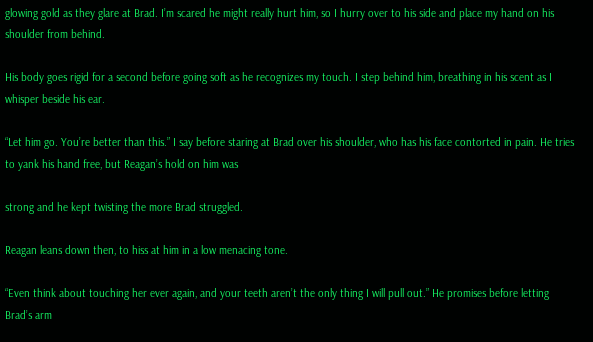glowing gold as they glare at Brad. I’m scared he might really hurt him, so I hurry over to his side and place my hand on his shoulder from behind.

His body goes rigid for a second before going soft as he recognizes my touch. I step behind him, breathing in his scent as I whisper beside his ear.

“Let him go. You’re better than this.” I say before staring at Brad over his shoulder, who has his face contorted in pain. He tries to yank his hand free, but Reagan’s hold on him was

strong and he kept twisting the more Brad struggled.

Reagan leans down then, to hiss at him in a low menacing tone.

“Even think about touching her ever again, and your teeth aren’t the only thing I will pull out.” He promises before letting Brad’s arm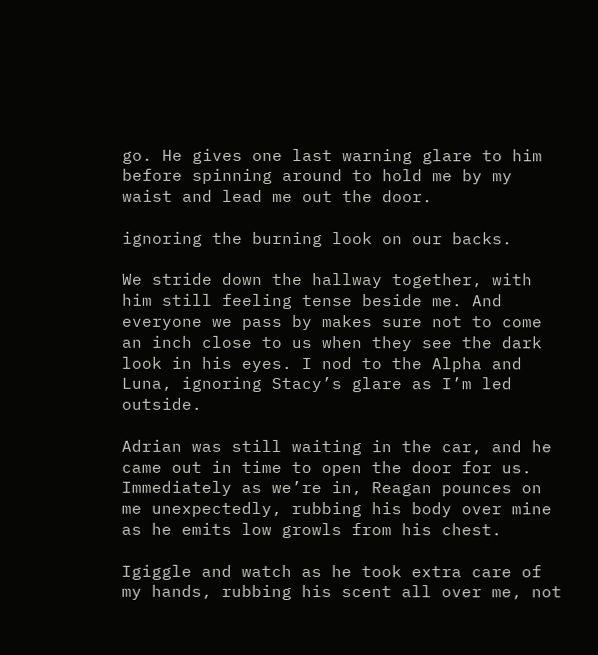go. He gives one last warning glare to him before spinning around to hold me by my waist and lead me out the door.

ignoring the burning look on our backs.

We stride down the hallway together, with him still feeling tense beside me. And everyone we pass by makes sure not to come an inch close to us when they see the dark look in his eyes. I nod to the Alpha and Luna, ignoring Stacy’s glare as I’m led outside.

Adrian was still waiting in the car, and he came out in time to open the door for us. Immediately as we’re in, Reagan pounces on me unexpectedly, rubbing his body over mine as he emits low growls from his chest.

Igiggle and watch as he took extra care of my hands, rubbing his scent all over me, not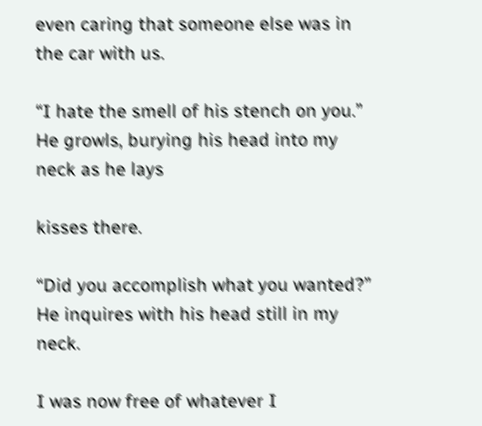even caring that someone else was in the car with us.

“I hate the smell of his stench on you.” He growls, burying his head into my neck as he lays

kisses there.

“Did you accomplish what you wanted?” He inquires with his head still in my neck.

I was now free of whatever I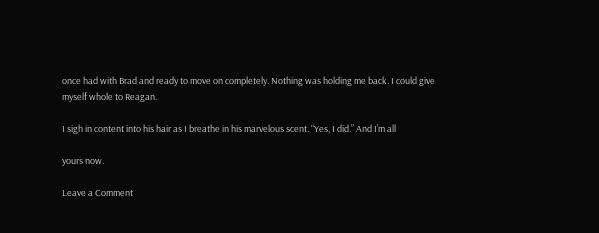once had with Brad and ready to move on completely. Nothing was holding me back. I could give myself whole to Reagan.

I sigh in content into his hair as I breathe in his marvelous scent. “Yes, I did.” And I’m all

yours now.

Leave a Comment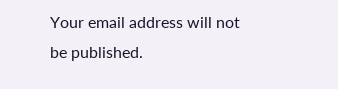Your email address will not be published.